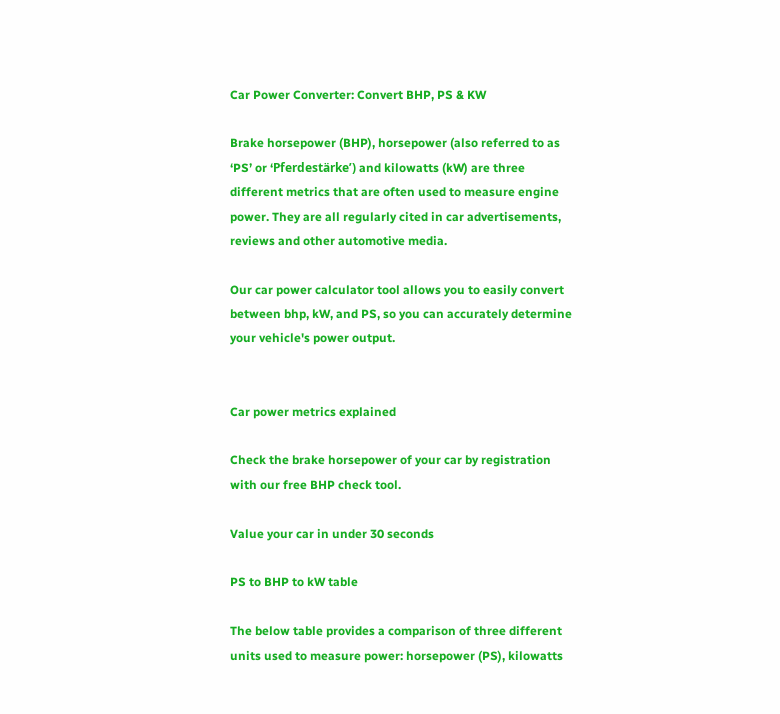Car Power Converter: Convert BHP, PS & KW

Brake horsepower (BHP), horsepower (also referred to as ‘PS’ or ‘Pferdestärke’) and kilowatts (kW) are three different metrics that are often used to measure engine power. They are all regularly cited in car advertisements, reviews and other automotive media.

Our car power calculator tool allows you to easily convert between bhp, kW, and PS, so you can accurately determine your vehicle's power output.


Car power metrics explained

Check the brake horsepower of your car by registration with our free BHP check tool.

Value your car in under 30 seconds

PS to BHP to kW table

The below table provides a comparison of three different units used to measure power: horsepower (PS), kilowatts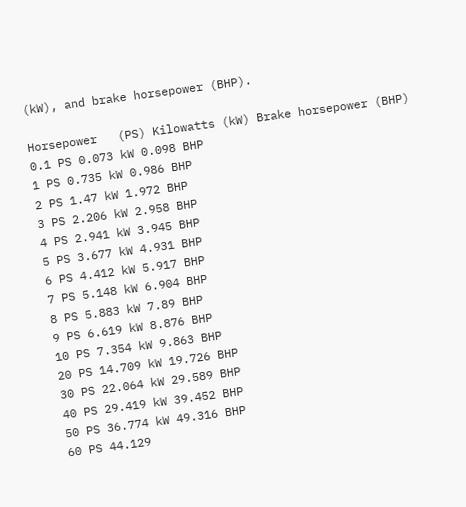(kW), and brake horsepower (BHP).

Horsepower   (PS) Kilowatts (kW) Brake horsepower (BHP)
0.1 PS 0.073 kW 0.098 BHP
1 PS 0.735 kW 0.986 BHP
2 PS 1.47 kW 1.972 BHP
3 PS 2.206 kW 2.958 BHP
4 PS 2.941 kW 3.945 BHP
5 PS 3.677 kW 4.931 BHP
6 PS 4.412 kW 5.917 BHP
7 PS 5.148 kW 6.904 BHP
8 PS 5.883 kW 7.89 BHP
9 PS 6.619 kW 8.876 BHP
10 PS 7.354 kW 9.863 BHP
20 PS 14.709 kW 19.726 BHP
30 PS 22.064 kW 29.589 BHP
40 PS 29.419 kW 39.452 BHP
50 PS 36.774 kW 49.316 BHP
60 PS 44.129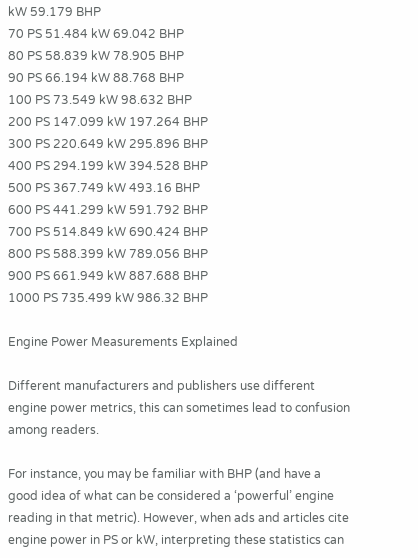kW 59.179 BHP
70 PS 51.484 kW 69.042 BHP
80 PS 58.839 kW 78.905 BHP
90 PS 66.194 kW 88.768 BHP
100 PS 73.549 kW 98.632 BHP
200 PS 147.099 kW 197.264 BHP
300 PS 220.649 kW 295.896 BHP
400 PS 294.199 kW 394.528 BHP
500 PS 367.749 kW 493.16 BHP
600 PS 441.299 kW 591.792 BHP
700 PS 514.849 kW 690.424 BHP
800 PS 588.399 kW 789.056 BHP
900 PS 661.949 kW 887.688 BHP
1000 PS 735.499 kW 986.32 BHP

Engine Power Measurements Explained

Different manufacturers and publishers use different engine power metrics, this can sometimes lead to confusion among readers.

For instance, you may be familiar with BHP (and have a good idea of what can be considered a ‘powerful’ engine reading in that metric). However, when ads and articles cite engine power in PS or kW, interpreting these statistics can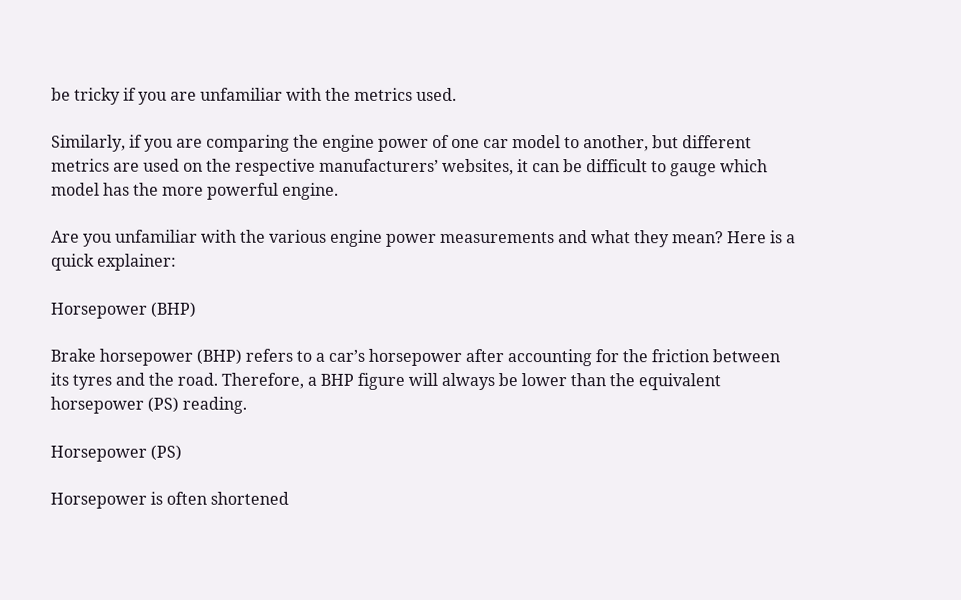be tricky if you are unfamiliar with the metrics used.

Similarly, if you are comparing the engine power of one car model to another, but different metrics are used on the respective manufacturers’ websites, it can be difficult to gauge which model has the more powerful engine.

Are you unfamiliar with the various engine power measurements and what they mean? Here is a quick explainer:

Horsepower (BHP)

Brake horsepower (BHP) refers to a car’s horsepower after accounting for the friction between its tyres and the road. Therefore, a BHP figure will always be lower than the equivalent horsepower (PS) reading.

Horsepower (PS)

Horsepower is often shortened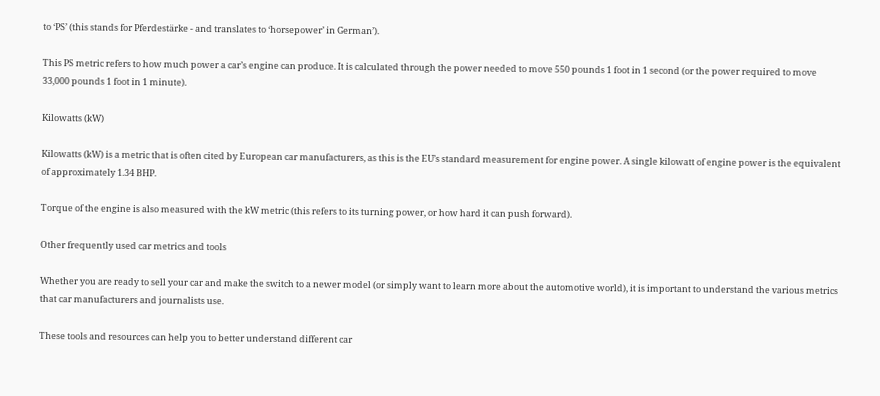to ‘PS’ (this stands for Pferdestärke - and translates to ‘horsepower’ in German’).

This PS metric refers to how much power a car’s engine can produce. It is calculated through the power needed to move 550 pounds 1 foot in 1 second (or the power required to move 33,000 pounds 1 foot in 1 minute).

Kilowatts (kW)

Kilowatts (kW) is a metric that is often cited by European car manufacturers, as this is the EU’s standard measurement for engine power. A single kilowatt of engine power is the equivalent of approximately 1.34 BHP.

Torque of the engine is also measured with the kW metric (this refers to its turning power, or how hard it can push forward).

Other frequently used car metrics and tools

Whether you are ready to sell your car and make the switch to a newer model (or simply want to learn more about the automotive world), it is important to understand the various metrics that car manufacturers and journalists use.

These tools and resources can help you to better understand different car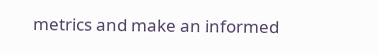metrics and make an informed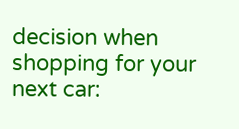decision when shopping for your next car: